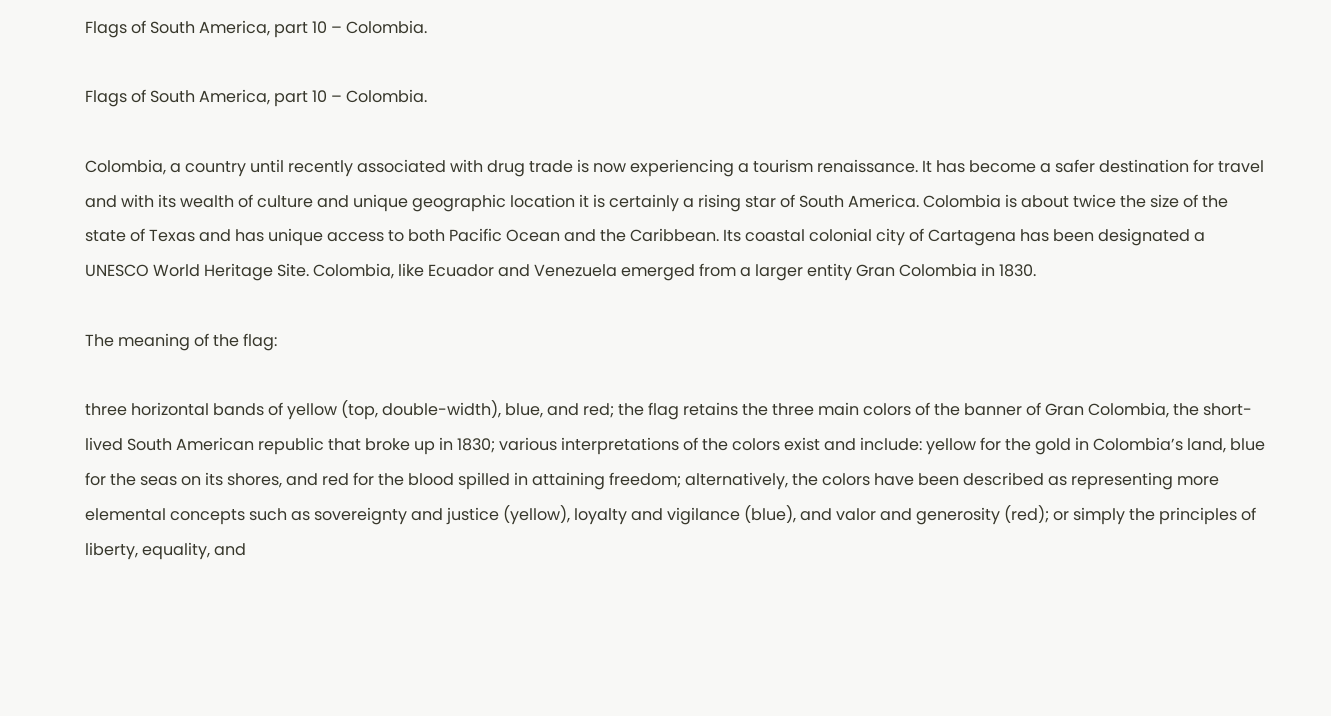Flags of South America, part 10 – Colombia.

Flags of South America, part 10 – Colombia.

Colombia, a country until recently associated with drug trade is now experiencing a tourism renaissance. It has become a safer destination for travel and with its wealth of culture and unique geographic location it is certainly a rising star of South America. Colombia is about twice the size of the state of Texas and has unique access to both Pacific Ocean and the Caribbean. Its coastal colonial city of Cartagena has been designated a UNESCO World Heritage Site. Colombia, like Ecuador and Venezuela emerged from a larger entity Gran Colombia in 1830.

The meaning of the flag:

three horizontal bands of yellow (top, double-width), blue, and red; the flag retains the three main colors of the banner of Gran Colombia, the short-lived South American republic that broke up in 1830; various interpretations of the colors exist and include: yellow for the gold in Colombia’s land, blue for the seas on its shores, and red for the blood spilled in attaining freedom; alternatively, the colors have been described as representing more elemental concepts such as sovereignty and justice (yellow), loyalty and vigilance (blue), and valor and generosity (red); or simply the principles of liberty, equality, and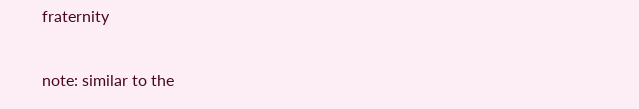fraternity

note: similar to the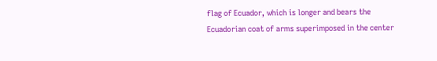flag of Ecuador, which is longer and bears the Ecuadorian coat of arms superimposed in the center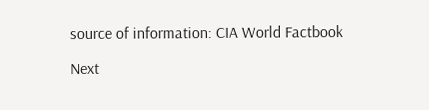source of information: CIA World Factbook

Next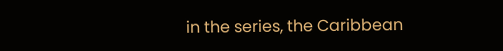in the series, the Caribbean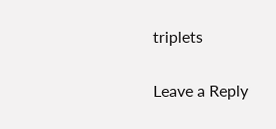triplets

Leave a Reply